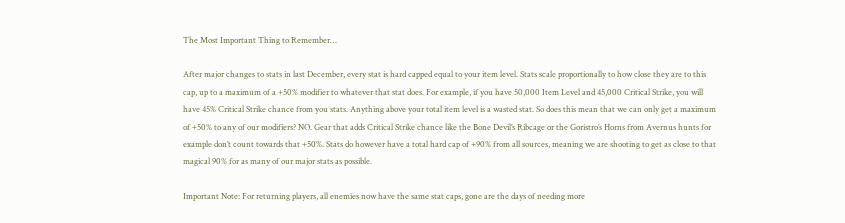The Most Important Thing to Remember…

After major changes to stats in last December, every stat is hard capped equal to your item level. Stats scale proportionally to how close they are to this cap, up to a maximum of a +50% modifier to whatever that stat does. For example, if you have 50,000 Item Level and 45,000 Critical Strike, you will have 45% Critical Strike chance from you stats. Anything above your total item level is a wasted stat. So does this mean that we can only get a maximum of +50% to any of our modifiers? NO. Gear that adds Critical Strike chance like the Bone Devil’s Ribcage or the Goristro’s Horns from Avernus hunts for example don’t count towards that +50%. Stats do however have a total hard cap of +90% from all sources, meaning we are shooting to get as close to that magical 90% for as many of our major stats as possible.

Important Note: For returning players, all enemies now have the same stat caps, gone are the days of needing more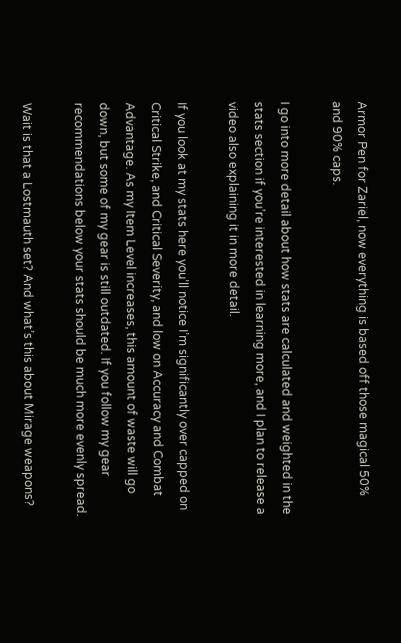Armor Pen for Zariel, now everything is based off those magical 50% and 90% caps.

I go into more detail about how stats are calculated and weighted in the stats section if you’re interested in learning more, and I plan to release a video also explaining it in more detail.

If you look at my stats here you’ll notice I’m significantly over capped on Critical Strike, and Critical Severity, and low on Accuracy and Combat Advantage. As my Item Level increases, this amount of waste will go down, but some of my gear is still outdated. If you follow my gear recommendations below your stats should be much more evenly spread.

Wait is that a Lostmauth set? And what’s this about Mirage weapons?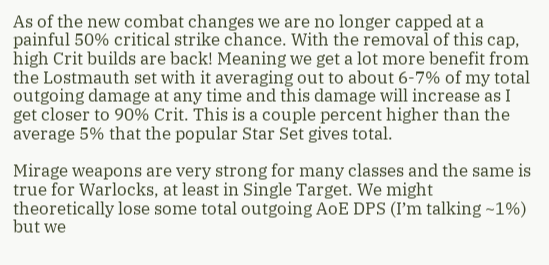As of the new combat changes we are no longer capped at a painful 50% critical strike chance. With the removal of this cap, high Crit builds are back! Meaning we get a lot more benefit from the Lostmauth set with it averaging out to about 6-7% of my total outgoing damage at any time and this damage will increase as I get closer to 90% Crit. This is a couple percent higher than the average 5% that the popular Star Set gives total.

Mirage weapons are very strong for many classes and the same is true for Warlocks, at least in Single Target. We might theoretically lose some total outgoing AoE DPS (I’m talking ~1%) but we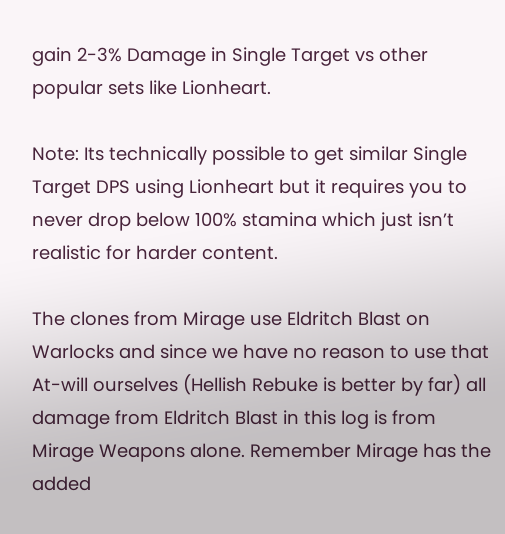gain 2-3% Damage in Single Target vs other popular sets like Lionheart.

Note: Its technically possible to get similar Single Target DPS using Lionheart but it requires you to never drop below 100% stamina which just isn’t realistic for harder content.

The clones from Mirage use Eldritch Blast on Warlocks and since we have no reason to use that At-will ourselves (Hellish Rebuke is better by far) all damage from Eldritch Blast in this log is from Mirage Weapons alone. Remember Mirage has the added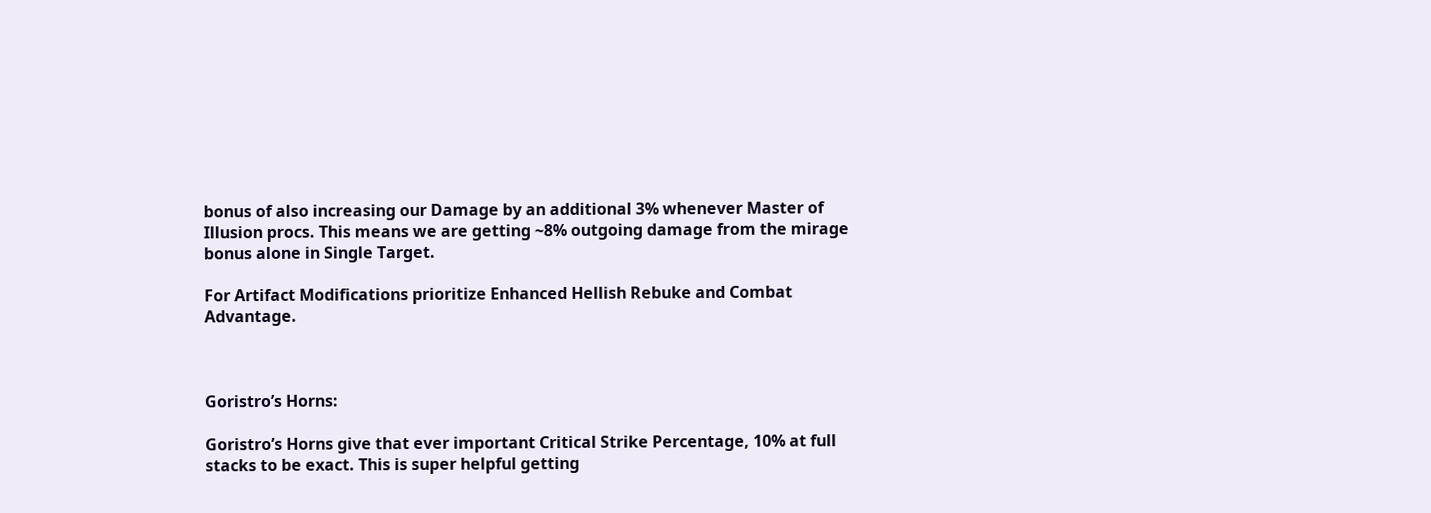bonus of also increasing our Damage by an additional 3% whenever Master of Illusion procs. This means we are getting ~8% outgoing damage from the mirage bonus alone in Single Target.

For Artifact Modifications prioritize Enhanced Hellish Rebuke and Combat Advantage.



Goristro’s Horns:

Goristro’s Horns give that ever important Critical Strike Percentage, 10% at full stacks to be exact. This is super helpful getting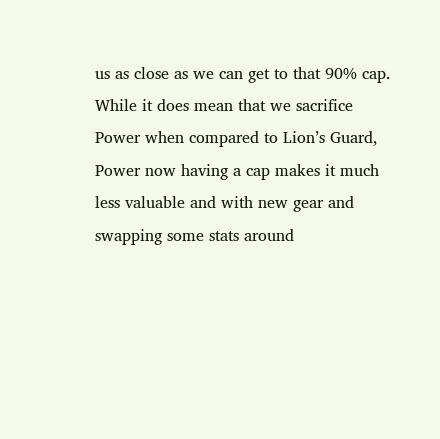us as close as we can get to that 90% cap. While it does mean that we sacrifice Power when compared to Lion’s Guard, Power now having a cap makes it much less valuable and with new gear and swapping some stats around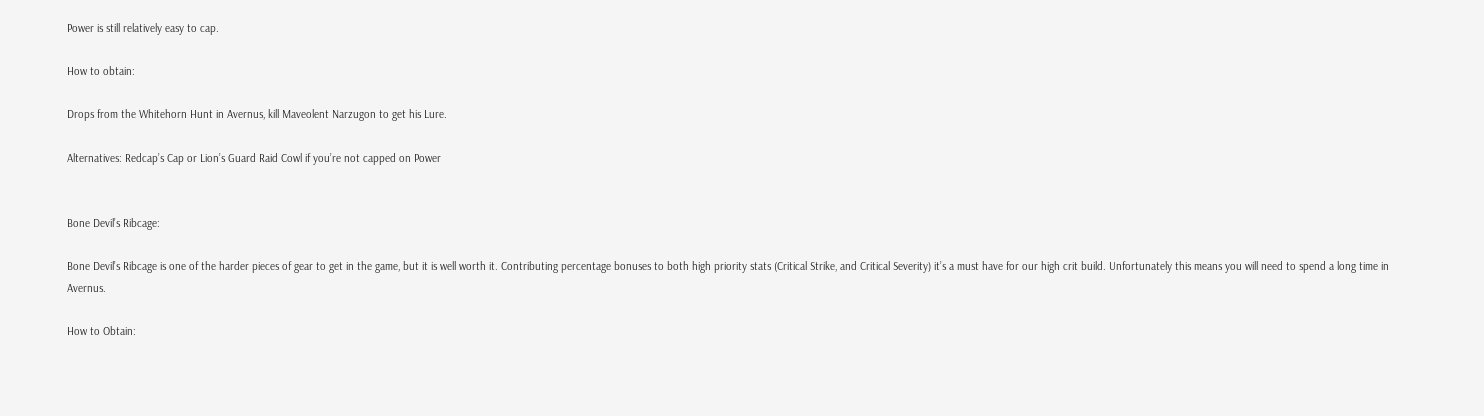Power is still relatively easy to cap.

How to obtain:

Drops from the Whitehorn Hunt in Avernus, kill Maveolent Narzugon to get his Lure.

Alternatives: Redcap’s Cap or Lion’s Guard Raid Cowl if you’re not capped on Power


Bone Devil’s Ribcage:

Bone Devil’s Ribcage is one of the harder pieces of gear to get in the game, but it is well worth it. Contributing percentage bonuses to both high priority stats (Critical Strike, and Critical Severity) it’s a must have for our high crit build. Unfortunately this means you will need to spend a long time in Avernus.

How to Obtain: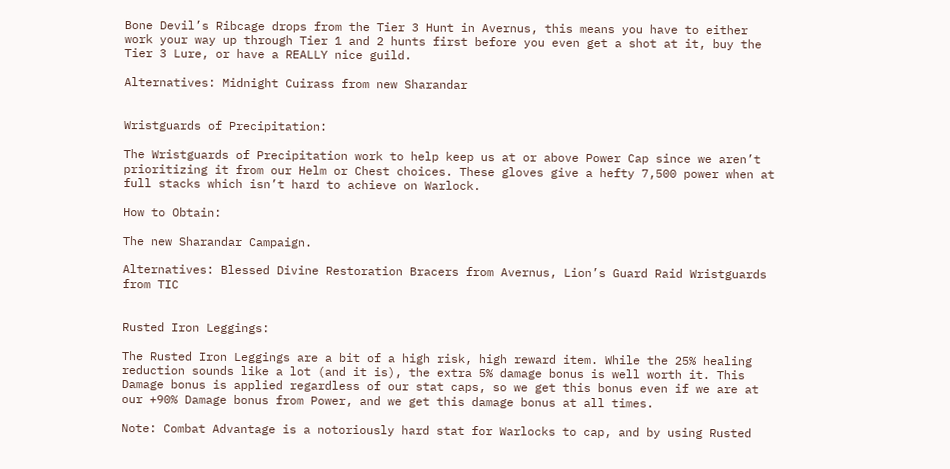Bone Devil’s Ribcage drops from the Tier 3 Hunt in Avernus, this means you have to either work your way up through Tier 1 and 2 hunts first before you even get a shot at it, buy the Tier 3 Lure, or have a REALLY nice guild.

Alternatives: Midnight Cuirass from new Sharandar


Wristguards of Precipitation:

The Wristguards of Precipitation work to help keep us at or above Power Cap since we aren’t prioritizing it from our Helm or Chest choices. These gloves give a hefty 7,500 power when at full stacks which isn’t hard to achieve on Warlock.

How to Obtain:

The new Sharandar Campaign.

Alternatives: Blessed Divine Restoration Bracers from Avernus, Lion’s Guard Raid Wristguards from TIC


Rusted Iron Leggings:

The Rusted Iron Leggings are a bit of a high risk, high reward item. While the 25% healing reduction sounds like a lot (and it is), the extra 5% damage bonus is well worth it. This Damage bonus is applied regardless of our stat caps, so we get this bonus even if we are at our +90% Damage bonus from Power, and we get this damage bonus at all times.

Note: Combat Advantage is a notoriously hard stat for Warlocks to cap, and by using Rusted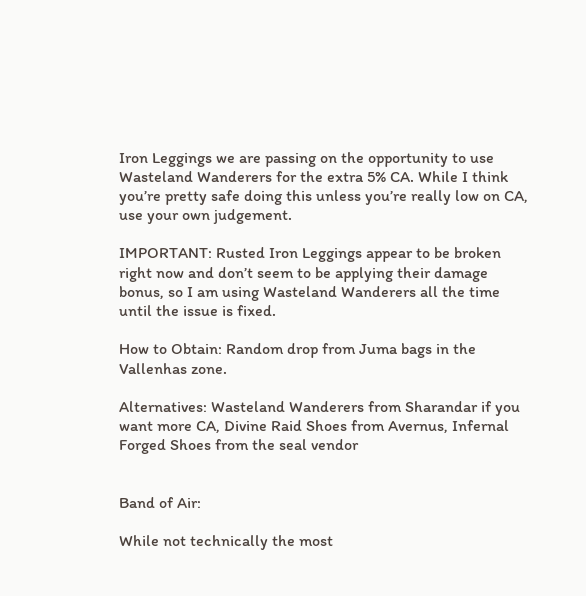Iron Leggings we are passing on the opportunity to use Wasteland Wanderers for the extra 5% CA. While I think you’re pretty safe doing this unless you’re really low on CA, use your own judgement.

IMPORTANT: Rusted Iron Leggings appear to be broken right now and don’t seem to be applying their damage bonus, so I am using Wasteland Wanderers all the time until the issue is fixed.

How to Obtain: Random drop from Juma bags in the Vallenhas zone.

Alternatives: Wasteland Wanderers from Sharandar if you want more CA, Divine Raid Shoes from Avernus, Infernal Forged Shoes from the seal vendor


Band of Air:

While not technically the most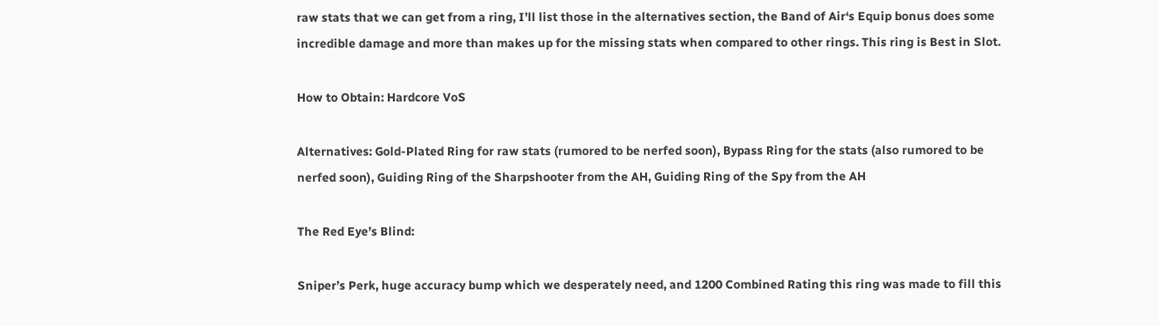raw stats that we can get from a ring, I’ll list those in the alternatives section, the Band of Air‘s Equip bonus does some incredible damage and more than makes up for the missing stats when compared to other rings. This ring is Best in Slot.

How to Obtain: Hardcore VoS

Alternatives: Gold-Plated Ring for raw stats (rumored to be nerfed soon), Bypass Ring for the stats (also rumored to be nerfed soon), Guiding Ring of the Sharpshooter from the AH, Guiding Ring of the Spy from the AH

The Red Eye’s Blind:

Sniper’s Perk, huge accuracy bump which we desperately need, and 1200 Combined Rating this ring was made to fill this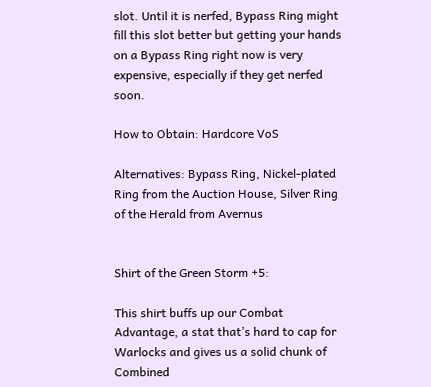slot. Until it is nerfed, Bypass Ring might fill this slot better but getting your hands on a Bypass Ring right now is very expensive, especially if they get nerfed soon.

How to Obtain: Hardcore VoS

Alternatives: Bypass Ring, Nickel-plated Ring from the Auction House, Silver Ring of the Herald from Avernus


Shirt of the Green Storm +5:

This shirt buffs up our Combat Advantage, a stat that’s hard to cap for Warlocks and gives us a solid chunk of Combined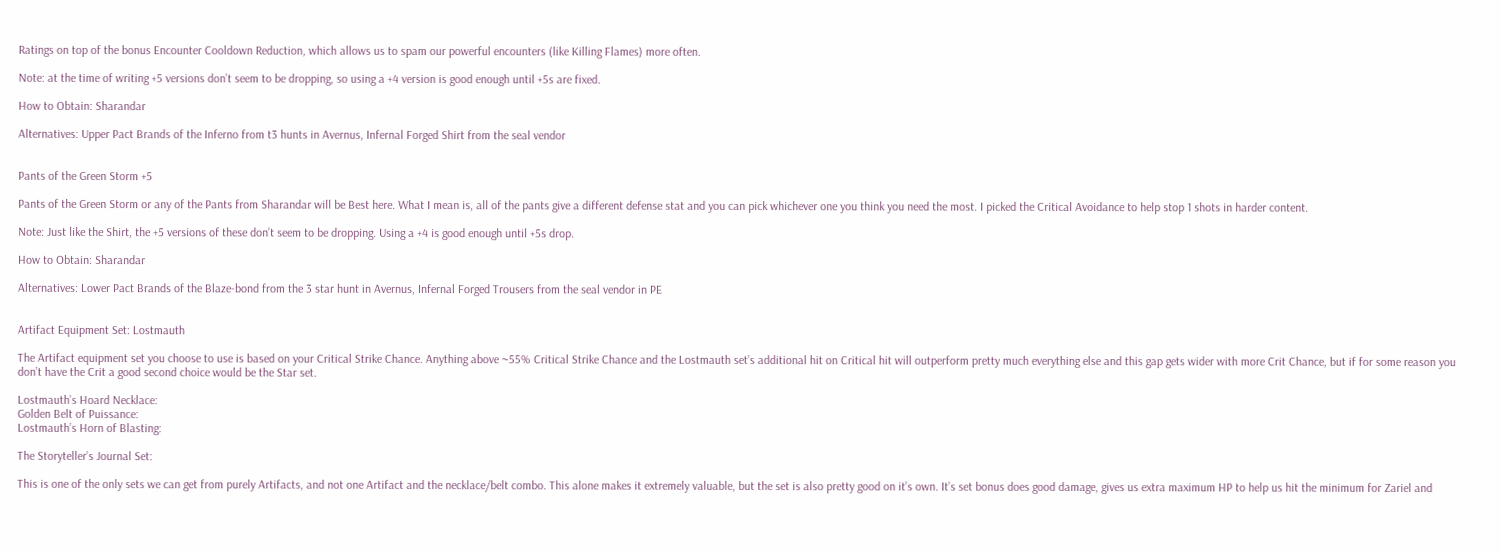Ratings on top of the bonus Encounter Cooldown Reduction, which allows us to spam our powerful encounters (like Killing Flames) more often.

Note: at the time of writing +5 versions don’t seem to be dropping, so using a +4 version is good enough until +5s are fixed.

How to Obtain: Sharandar

Alternatives: Upper Pact Brands of the Inferno from t3 hunts in Avernus, Infernal Forged Shirt from the seal vendor


Pants of the Green Storm +5

Pants of the Green Storm or any of the Pants from Sharandar will be Best here. What I mean is, all of the pants give a different defense stat and you can pick whichever one you think you need the most. I picked the Critical Avoidance to help stop 1 shots in harder content.

Note: Just like the Shirt, the +5 versions of these don’t seem to be dropping. Using a +4 is good enough until +5s drop.

How to Obtain: Sharandar

Alternatives: Lower Pact Brands of the Blaze-bond from the 3 star hunt in Avernus, Infernal Forged Trousers from the seal vendor in PE


Artifact Equipment Set: Lostmauth

The Artifact equipment set you choose to use is based on your Critical Strike Chance. Anything above ~55% Critical Strike Chance and the Lostmauth set’s additional hit on Critical hit will outperform pretty much everything else and this gap gets wider with more Crit Chance, but if for some reason you don’t have the Crit a good second choice would be the Star set.

Lostmauth’s Hoard Necklace:
Golden Belt of Puissance:
Lostmauth’s Horn of Blasting:

The Storyteller’s Journal Set:

This is one of the only sets we can get from purely Artifacts, and not one Artifact and the necklace/belt combo. This alone makes it extremely valuable, but the set is also pretty good on it’s own. It’s set bonus does good damage, gives us extra maximum HP to help us hit the minimum for Zariel and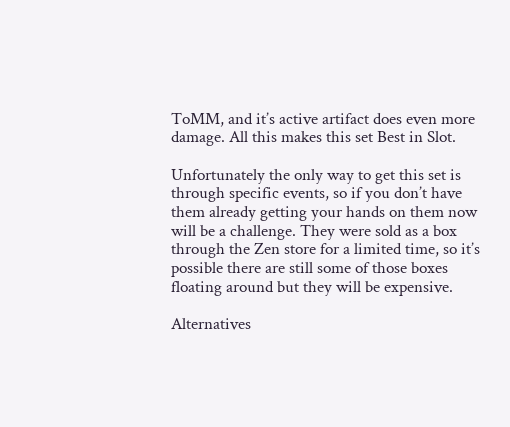ToMM, and it’s active artifact does even more damage. All this makes this set Best in Slot.

Unfortunately the only way to get this set is through specific events, so if you don’t have them already getting your hands on them now will be a challenge. They were sold as a box through the Zen store for a limited time, so it’s possible there are still some of those boxes floating around but they will be expensive.

Alternatives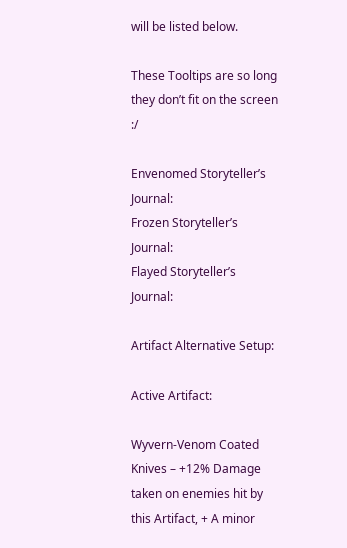will be listed below.

These Tooltips are so long they don’t fit on the screen :/

Envenomed Storyteller’s Journal:
Frozen Storyteller’s Journal:
Flayed Storyteller’s Journal:

Artifact Alternative Setup:

Active Artifact:

Wyvern-Venom Coated Knives – +12% Damage taken on enemies hit by this Artifact, + A minor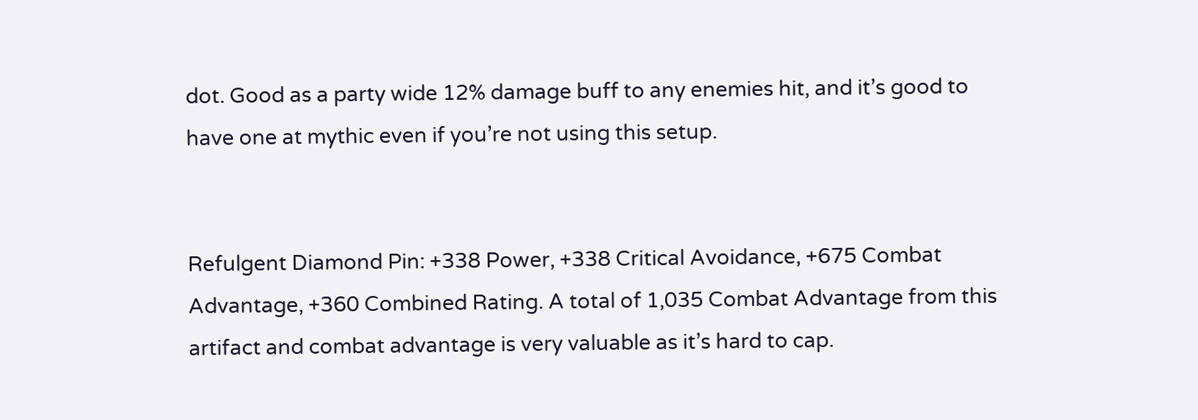dot. Good as a party wide 12% damage buff to any enemies hit, and it’s good to have one at mythic even if you’re not using this setup.


Refulgent Diamond Pin: +338 Power, +338 Critical Avoidance, +675 Combat Advantage, +360 Combined Rating. A total of 1,035 Combat Advantage from this artifact and combat advantage is very valuable as it’s hard to cap.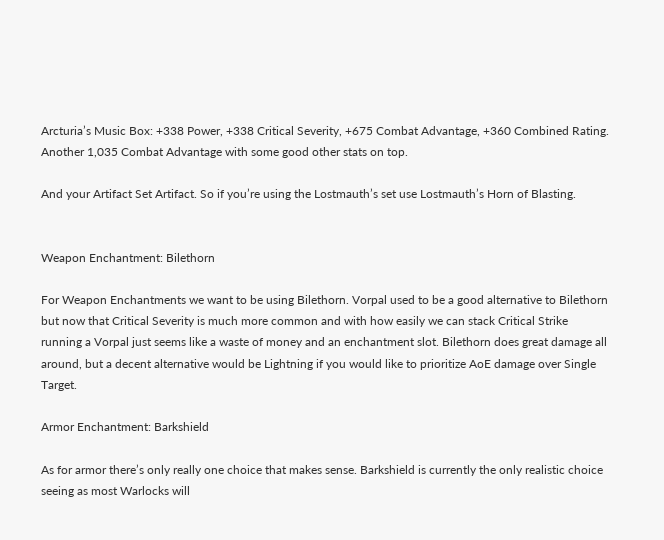Arcturia’s Music Box: +338 Power, +338 Critical Severity, +675 Combat Advantage, +360 Combined Rating. Another 1,035 Combat Advantage with some good other stats on top.

And your Artifact Set Artifact. So if you’re using the Lostmauth’s set use Lostmauth’s Horn of Blasting.


Weapon Enchantment: Bilethorn

For Weapon Enchantments we want to be using Bilethorn. Vorpal used to be a good alternative to Bilethorn but now that Critical Severity is much more common and with how easily we can stack Critical Strike running a Vorpal just seems like a waste of money and an enchantment slot. Bilethorn does great damage all around, but a decent alternative would be Lightning if you would like to prioritize AoE damage over Single Target.

Armor Enchantment: Barkshield

As for armor there’s only really one choice that makes sense. Barkshield is currently the only realistic choice seeing as most Warlocks will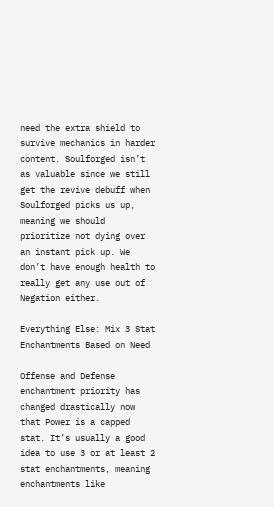need the extra shield to survive mechanics in harder content. Soulforged isn’t as valuable since we still get the revive debuff when Soulforged picks us up, meaning we should prioritize not dying over an instant pick up. We don’t have enough health to really get any use out of Negation either.

Everything Else: Mix 3 Stat Enchantments Based on Need

Offense and Defense enchantment priority has changed drastically now that Power is a capped stat. It’s usually a good idea to use 3 or at least 2 stat enchantments, meaning enchantments like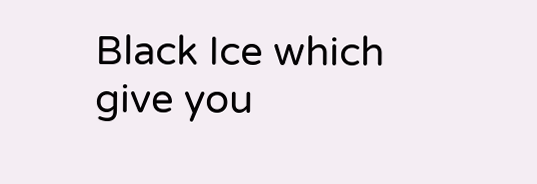Black Ice which give you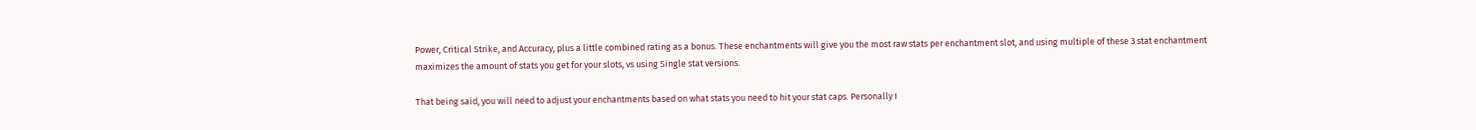Power, Critical Strike, and Accuracy, plus a little combined rating as a bonus. These enchantments will give you the most raw stats per enchantment slot, and using multiple of these 3 stat enchantment maximizes the amount of stats you get for your slots, vs using Single stat versions.

That being said, you will need to adjust your enchantments based on what stats you need to hit your stat caps. Personally I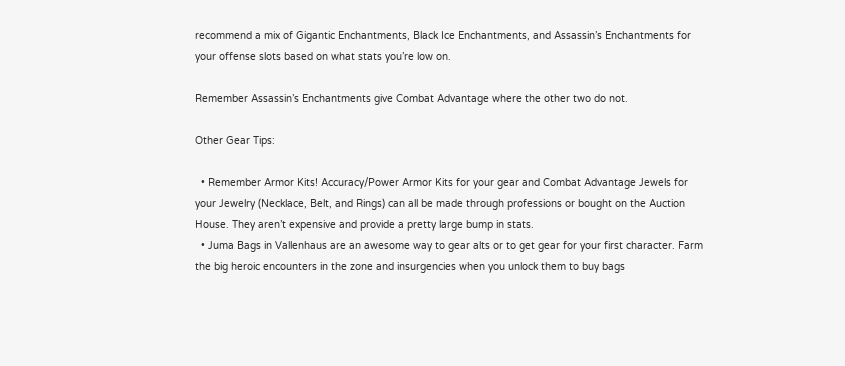recommend a mix of Gigantic Enchantments, Black Ice Enchantments, and Assassin’s Enchantments for your offense slots based on what stats you’re low on.

Remember Assassin’s Enchantments give Combat Advantage where the other two do not.

Other Gear Tips:

  • Remember Armor Kits! Accuracy/Power Armor Kits for your gear and Combat Advantage Jewels for your Jewelry (Necklace, Belt, and Rings) can all be made through professions or bought on the Auction House. They aren’t expensive and provide a pretty large bump in stats.
  • Juma Bags in Vallenhaus are an awesome way to gear alts or to get gear for your first character. Farm the big heroic encounters in the zone and insurgencies when you unlock them to buy bags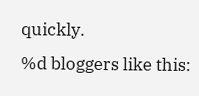quickly.
%d bloggers like this: